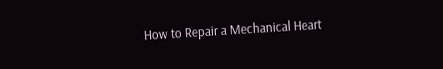How to Repair a Mechanical Heart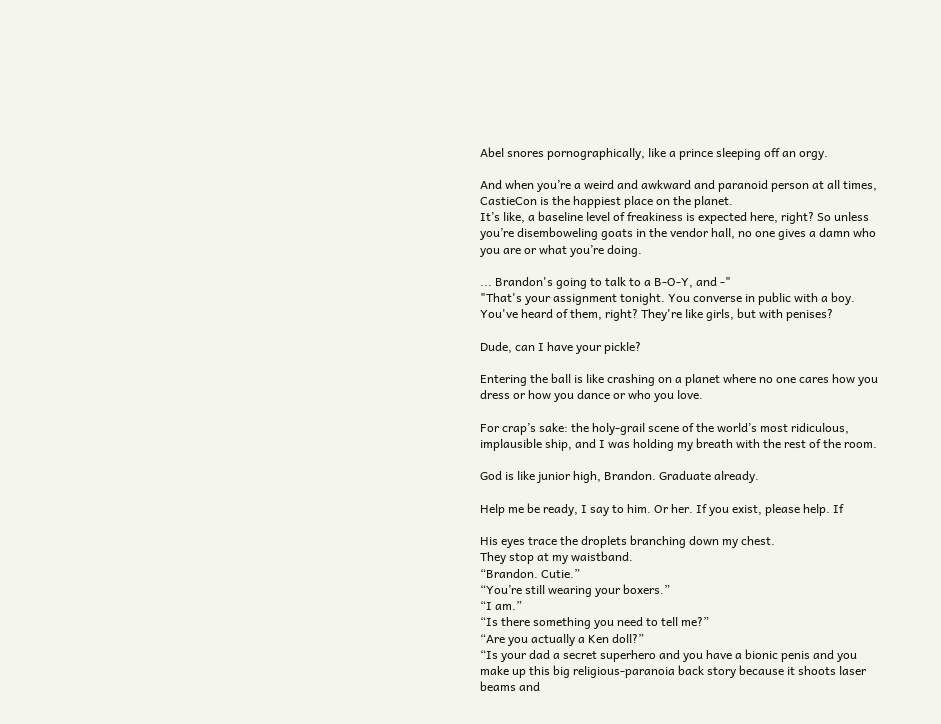Abel snores pornographically, like a prince sleeping off an orgy.

And when you’re a weird and awkward and paranoid person at all times, CastieCon is the happiest place on the planet.
It’s like, a baseline level of freakiness is expected here, right? So unless you’re disemboweling goats in the vendor hall, no one gives a damn who you are or what you’re doing.

... Brandon's going to talk to a B-O-Y, and -"
"That's your assignment tonight. You converse in public with a boy. You've heard of them, right? They're like girls, but with penises?

Dude, can I have your pickle?

Entering the ball is like crashing on a planet where no one cares how you dress or how you dance or who you love.

For crap’s sake: the holy-grail scene of the world’s most ridiculous, implausible ship, and I was holding my breath with the rest of the room.

God is like junior high, Brandon. Graduate already.

Help me be ready, I say to him. Or her. If you exist, please help. If

His eyes trace the droplets branching down my chest.
They stop at my waistband.
“Brandon. Cutie.”
“You’re still wearing your boxers.”
“I am.”
“Is there something you need to tell me?”
“Are you actually a Ken doll?”
“Is your dad a secret superhero and you have a bionic penis and you make up this big religious-paranoia back story because it shoots laser beams and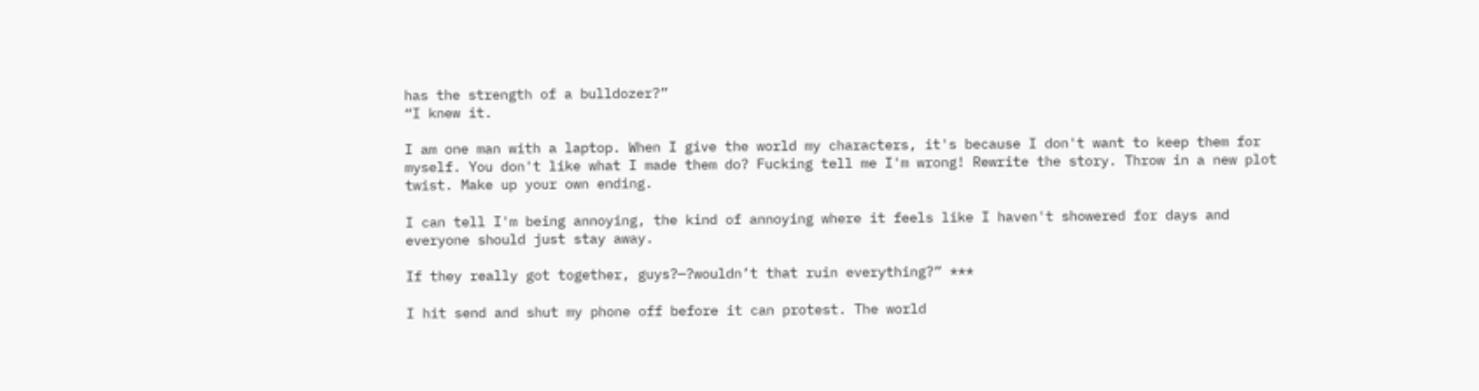has the strength of a bulldozer?”
“I knew it.

I am one man with a laptop. When I give the world my characters, it's because I don't want to keep them for myself. You don't like what I made them do? Fucking tell me I'm wrong! Rewrite the story. Throw in a new plot twist. Make up your own ending.

I can tell I'm being annoying, the kind of annoying where it feels like I haven't showered for days and everyone should just stay away.

If they really got together, guys?—?wouldn’t that ruin everything?” ***

I hit send and shut my phone off before it can protest. The world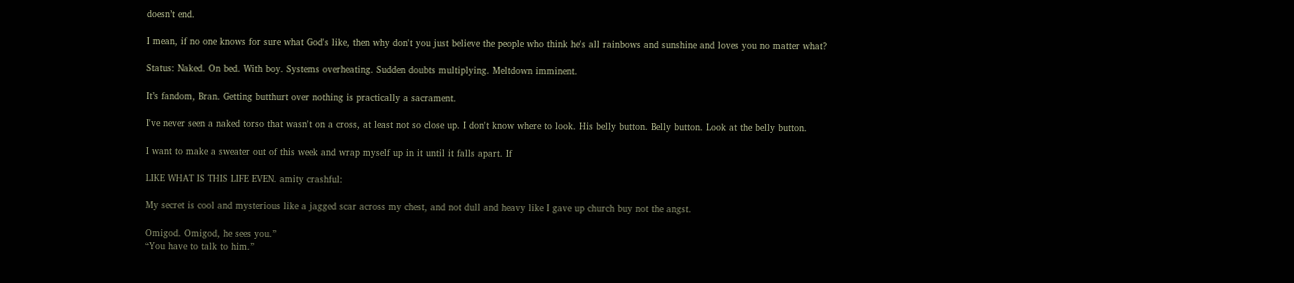doesn’t end.

I mean, if no one knows for sure what God's like, then why don't you just believe the people who think he's all rainbows and sunshine and loves you no matter what?

Status: Naked. On bed. With boy. Systems overheating. Sudden doubts multiplying. Meltdown imminent.

It’s fandom, Bran. Getting butthurt over nothing is practically a sacrament.

I've never seen a naked torso that wasn't on a cross, at least not so close up. I don't know where to look. His belly button. Belly button. Look at the belly button.

I want to make a sweater out of this week and wrap myself up in it until it falls apart. If

LIKE WHAT IS THIS LIFE EVEN. amity crashful:

My secret is cool and mysterious like a jagged scar across my chest, and not dull and heavy like I gave up church buy not the angst.

Omigod. Omigod, he sees you.”
“You have to talk to him.”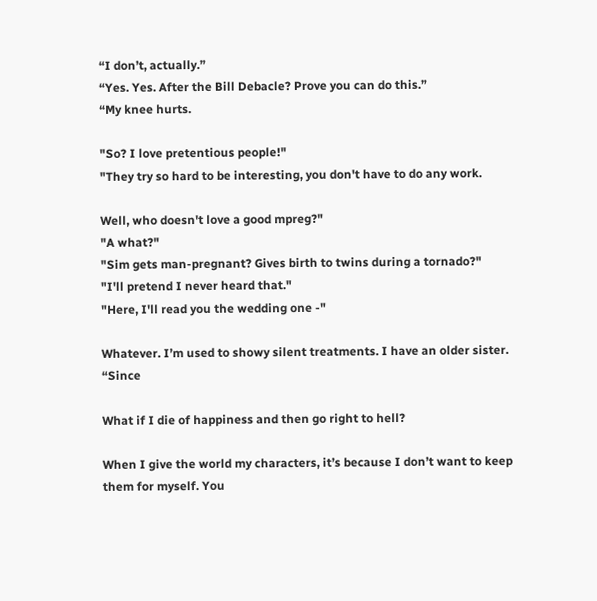“I don’t, actually.”
“Yes. Yes. After the Bill Debacle? Prove you can do this.”
“My knee hurts.

"So? I love pretentious people!"
"They try so hard to be interesting, you don't have to do any work.

Well, who doesn't love a good mpreg?"
"A what?"
"Sim gets man-pregnant? Gives birth to twins during a tornado?"
"I'll pretend I never heard that."
"Here, I'll read you the wedding one -"

Whatever. I’m used to showy silent treatments. I have an older sister. “Since

What if I die of happiness and then go right to hell?

When I give the world my characters, it’s because I don’t want to keep them for myself. You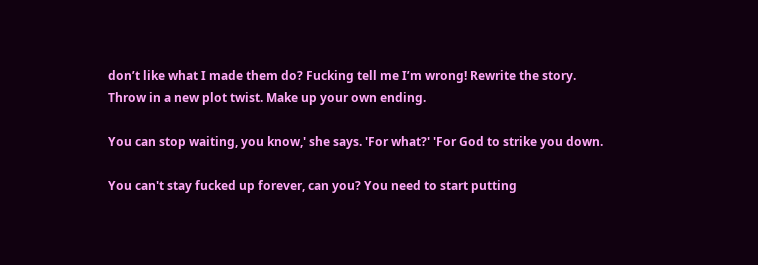don’t like what I made them do? Fucking tell me I’m wrong! Rewrite the story. Throw in a new plot twist. Make up your own ending.

You can stop waiting, you know,' she says. 'For what?' 'For God to strike you down.

You can't stay fucked up forever, can you? You need to start putting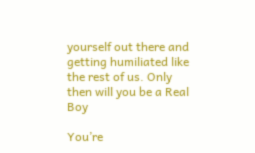yourself out there and getting humiliated like the rest of us. Only then will you be a Real Boy

You’re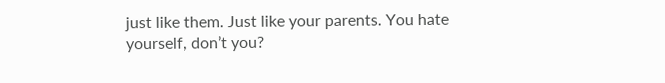just like them. Just like your parents. You hate yourself, don’t you?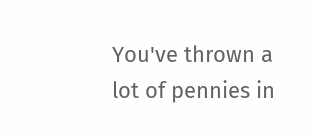You've thrown a lot of pennies in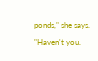ponds," she says. "Haven't you.